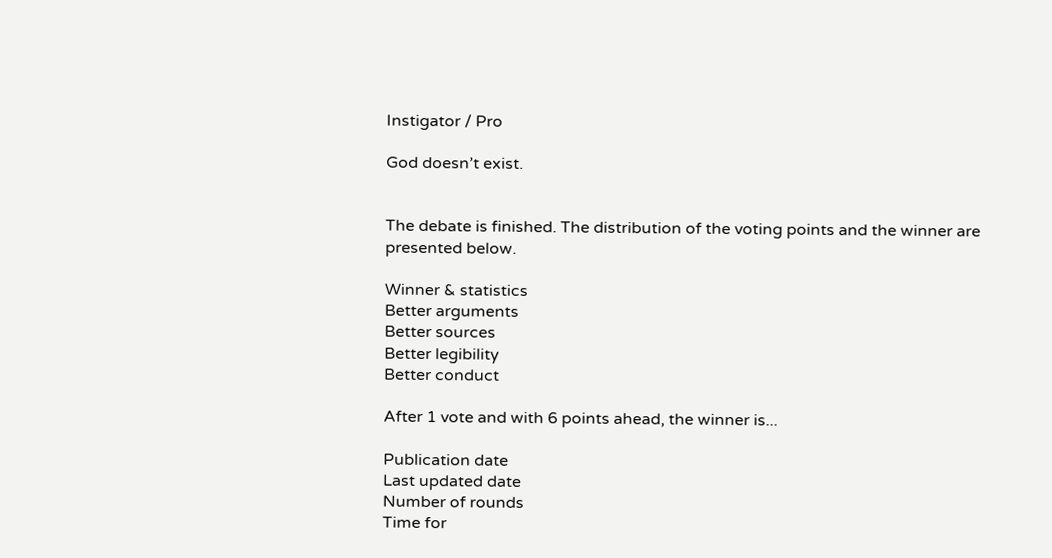Instigator / Pro

God doesn’t exist.


The debate is finished. The distribution of the voting points and the winner are presented below.

Winner & statistics
Better arguments
Better sources
Better legibility
Better conduct

After 1 vote and with 6 points ahead, the winner is...

Publication date
Last updated date
Number of rounds
Time for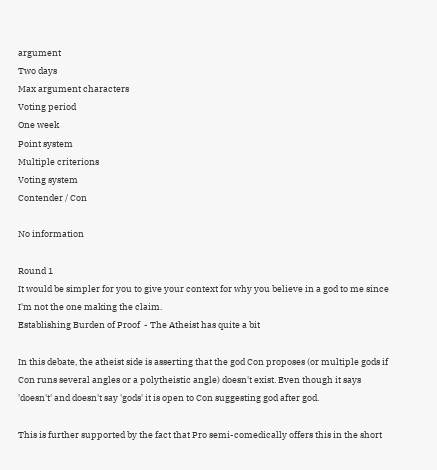argument
Two days
Max argument characters
Voting period
One week
Point system
Multiple criterions
Voting system
Contender / Con

No information

Round 1
It would be simpler for you to give your context for why you believe in a god to me since I'm not the one making the claim.
Establishing Burden of Proof  - The Atheist has quite a bit

In this debate, the atheist side is asserting that the god Con proposes (or multiple gods if Con runs several angles or a polytheistic angle) doesn't exist. Even though it says 'doesn't' and doesn't say 'gods' it is open to Con suggesting god after god.

This is further supported by the fact that Pro semi-comedically offers this in the short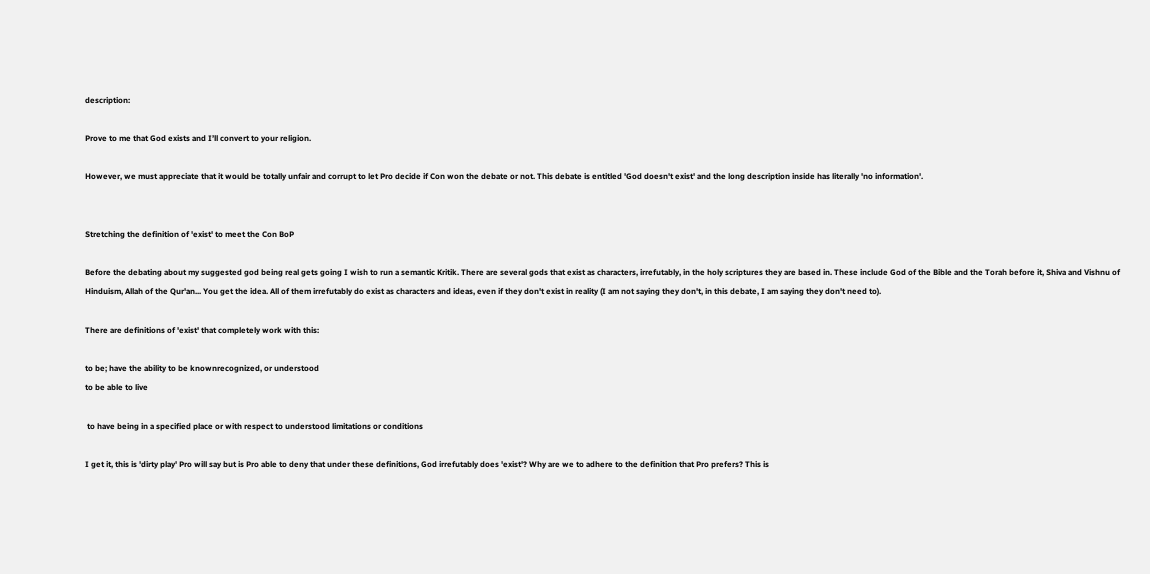description:

Prove to me that God exists and I’ll convert to your religion.

However, we must appreciate that it would be totally unfair and corrupt to let Pro decide if Con won the debate or not. This debate is entitled 'God doesn't exist' and the long description inside has literally 'no information'.


Stretching the definition of 'exist' to meet the Con BoP

Before the debating about my suggested god being real gets going I wish to run a semantic Kritik. There are several gods that exist as characters, irrefutably, in the holy scriptures they are based in. These include God of the Bible and the Torah before it, Shiva and Vishnu of Hinduism, Allah of the Qur'an... You get the idea. All of them irrefutably do exist as characters and ideas, even if they don't exist in reality (I am not saying they don't, in this debate, I am saying they don't need to).

There are definitions of 'exist' that completely work with this:

to be; have the ability to be knownrecognized, or understood
to be able to live

 to have being in a specified place or with respect to understood limitations or conditions

I get it, this is 'dirty play' Pro will say but is Pro able to deny that under these definitions, God irrefutably does 'exist'? Why are we to adhere to the definition that Pro prefers? This is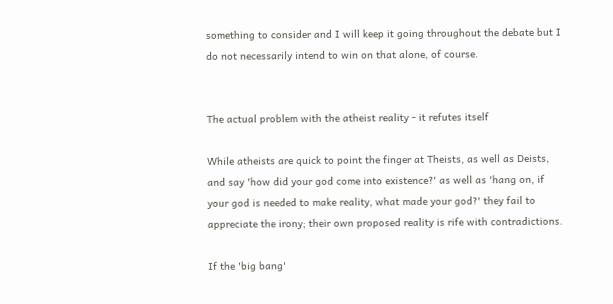something to consider and I will keep it going throughout the debate but I do not necessarily intend to win on that alone, of course.


The actual problem with the atheist reality - it refutes itself

While atheists are quick to point the finger at Theists, as well as Deists, and say 'how did your god come into existence?' as well as 'hang on, if your god is needed to make reality, what made your god?' they fail to appreciate the irony; their own proposed reality is rife with contradictions.

If the 'big bang'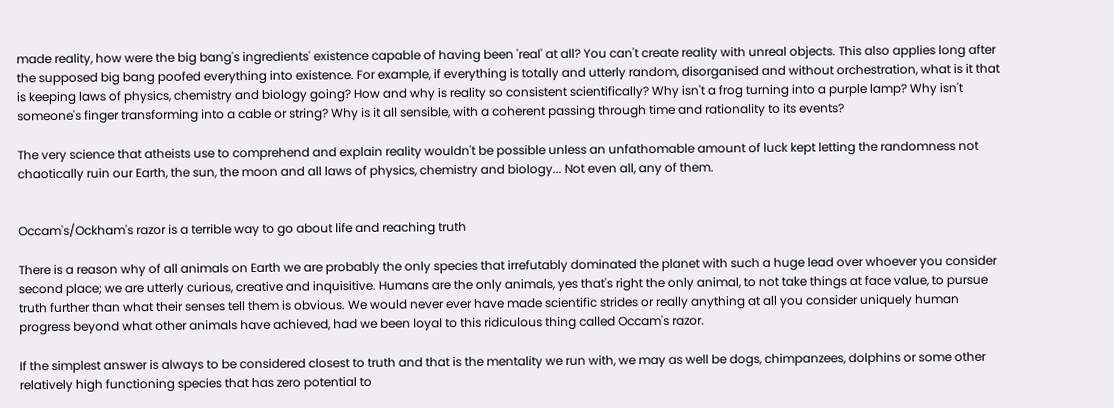made reality, how were the big bang's ingredients' existence capable of having been 'real' at all? You can't create reality with unreal objects. This also applies long after the supposed big bang poofed everything into existence. For example, if everything is totally and utterly random, disorganised and without orchestration, what is it that is keeping laws of physics, chemistry and biology going? How and why is reality so consistent scientifically? Why isn't a frog turning into a purple lamp? Why isn't someone's finger transforming into a cable or string? Why is it all sensible, with a coherent passing through time and rationality to its events?

The very science that atheists use to comprehend and explain reality wouldn't be possible unless an unfathomable amount of luck kept letting the randomness not chaotically ruin our Earth, the sun, the moon and all laws of physics, chemistry and biology... Not even all, any of them.


Occam's/Ockham's razor is a terrible way to go about life and reaching truth

There is a reason why of all animals on Earth we are probably the only species that irrefutably dominated the planet with such a huge lead over whoever you consider second place; we are utterly curious, creative and inquisitive. Humans are the only animals, yes that's right the only animal, to not take things at face value, to pursue truth further than what their senses tell them is obvious. We would never ever have made scientific strides or really anything at all you consider uniquely human progress beyond what other animals have achieved, had we been loyal to this ridiculous thing called Occam's razor.

If the simplest answer is always to be considered closest to truth and that is the mentality we run with, we may as well be dogs, chimpanzees, dolphins or some other relatively high functioning species that has zero potential to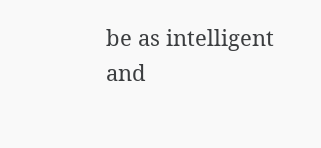be as intelligent and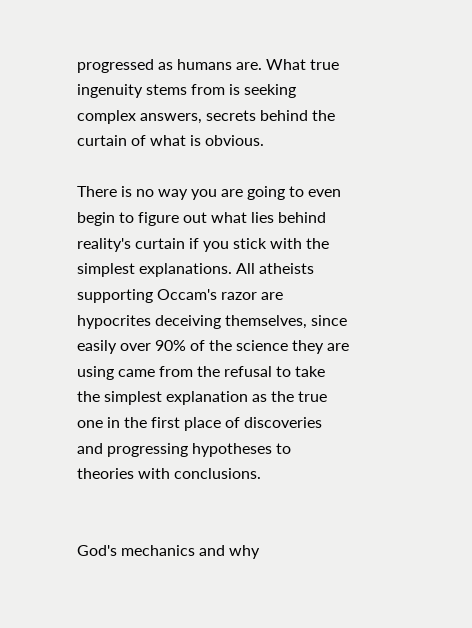progressed as humans are. What true ingenuity stems from is seeking complex answers, secrets behind the curtain of what is obvious.

There is no way you are going to even begin to figure out what lies behind reality's curtain if you stick with the simplest explanations. All atheists supporting Occam's razor are hypocrites deceiving themselves, since easily over 90% of the science they are using came from the refusal to take the simplest explanation as the true one in the first place of discoveries and progressing hypotheses to theories with conclusions.


God's mechanics and why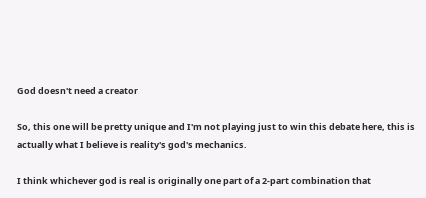God doesn't need a creator

So, this one will be pretty unique and I'm not playing just to win this debate here, this is actually what I believe is reality's god's mechanics.

I think whichever god is real is originally one part of a 2-part combination that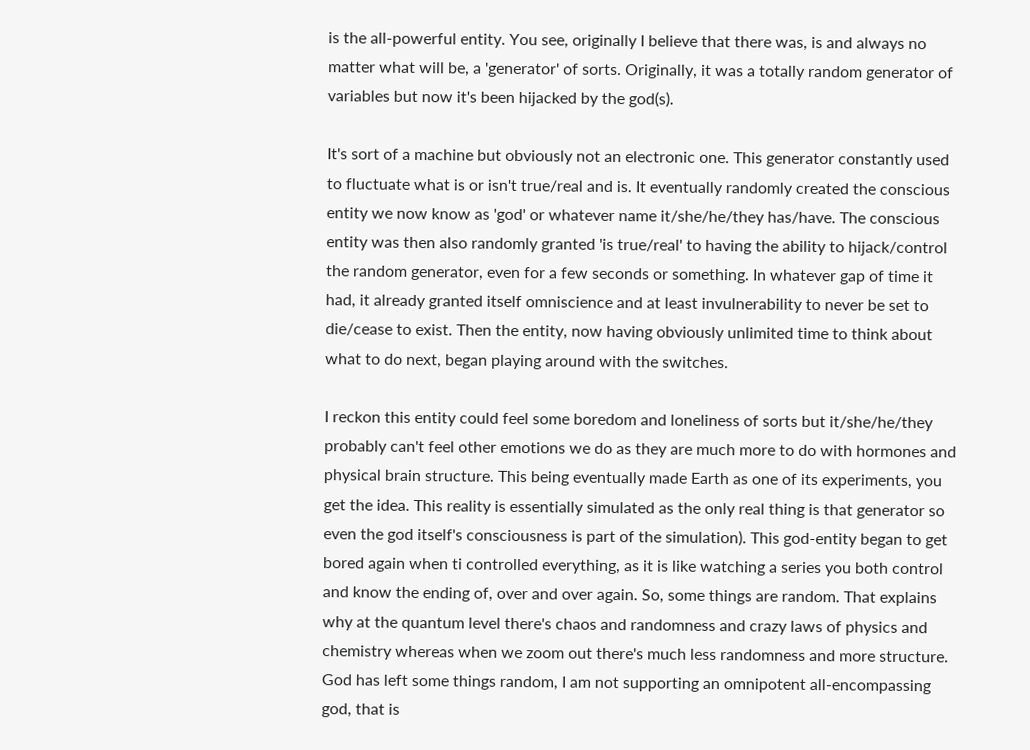is the all-powerful entity. You see, originally I believe that there was, is and always no matter what will be, a 'generator' of sorts. Originally, it was a totally random generator of variables but now it's been hijacked by the god(s).

It's sort of a machine but obviously not an electronic one. This generator constantly used to fluctuate what is or isn't true/real and is. It eventually randomly created the conscious entity we now know as 'god' or whatever name it/she/he/they has/have. The conscious entity was then also randomly granted 'is true/real' to having the ability to hijack/control the random generator, even for a few seconds or something. In whatever gap of time it had, it already granted itself omniscience and at least invulnerability to never be set to die/cease to exist. Then the entity, now having obviously unlimited time to think about what to do next, began playing around with the switches.

I reckon this entity could feel some boredom and loneliness of sorts but it/she/he/they probably can't feel other emotions we do as they are much more to do with hormones and physical brain structure. This being eventually made Earth as one of its experiments, you get the idea. This reality is essentially simulated as the only real thing is that generator so even the god itself's consciousness is part of the simulation). This god-entity began to get bored again when ti controlled everything, as it is like watching a series you both control and know the ending of, over and over again. So, some things are random. That explains why at the quantum level there's chaos and randomness and crazy laws of physics and chemistry whereas when we zoom out there's much less randomness and more structure. God has left some things random, I am not supporting an omnipotent all-encompassing god, that is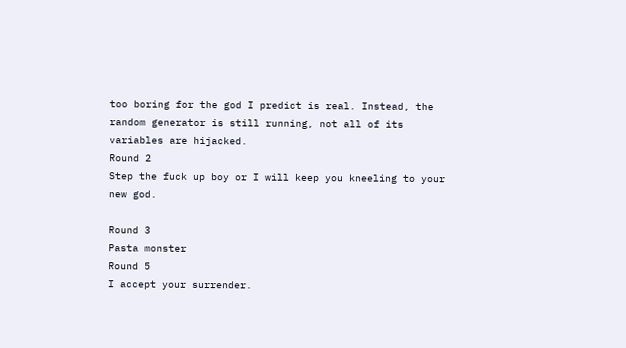too boring for the god I predict is real. Instead, the random generator is still running, not all of its variables are hijacked.
Round 2
Step the fuck up boy or I will keep you kneeling to your new god.

Round 3
Pasta monster
Round 5
I accept your surrender.